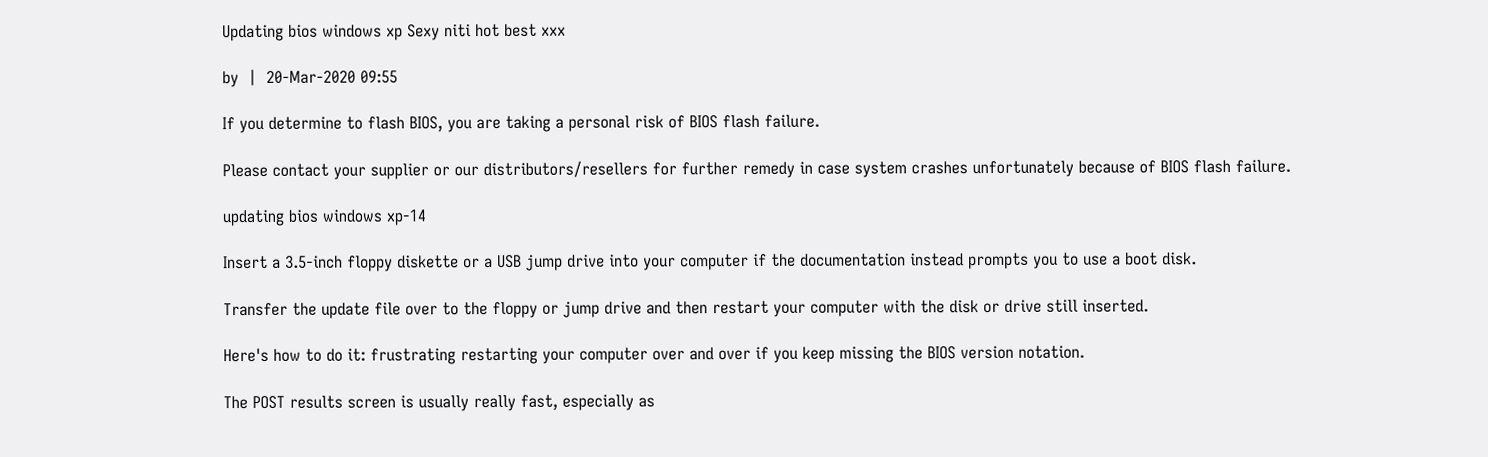Updating bios windows xp Sexy niti hot best xxx

by  |  20-Mar-2020 09:55

If you determine to flash BIOS, you are taking a personal risk of BIOS flash failure.

Please contact your supplier or our distributors/resellers for further remedy in case system crashes unfortunately because of BIOS flash failure.

updating bios windows xp-14

Insert a 3.5-inch floppy diskette or a USB jump drive into your computer if the documentation instead prompts you to use a boot disk.

Transfer the update file over to the floppy or jump drive and then restart your computer with the disk or drive still inserted.

Here's how to do it: frustrating restarting your computer over and over if you keep missing the BIOS version notation.

The POST results screen is usually really fast, especially as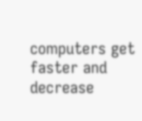computers get faster and decrease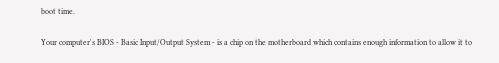boot time.

Your computer's BIOS - Basic Input/Output System - is a chip on the motherboard which contains enough information to allow it to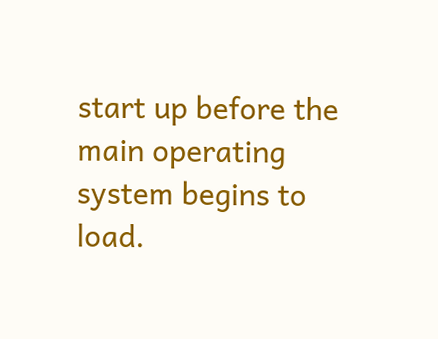start up before the main operating system begins to load.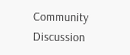Community Discussion